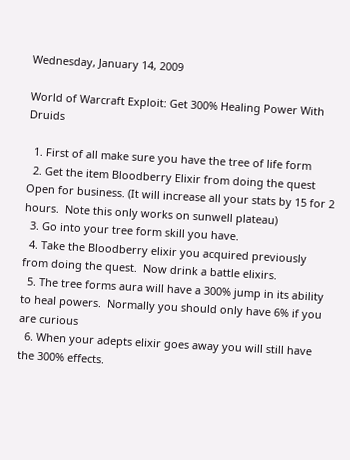Wednesday, January 14, 2009

World of Warcraft Exploit: Get 300% Healing Power With Druids

  1. First of all make sure you have the tree of life form
  2. Get the item Bloodberry Elixir from doing the quest Open for business. (It will increase all your stats by 15 for 2 hours.  Note this only works on sunwell plateau)
  3. Go into your tree form skill you have.
  4. Take the Bloodberry elixir you acquired previously from doing the quest.  Now drink a battle elixirs.
  5. The tree forms aura will have a 300% jump in its ability to heal powers.  Normally you should only have 6% if you are curious
  6. When your adepts elixir goes away you will still have the 300% effects.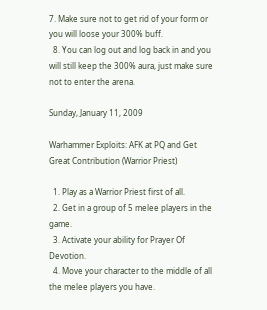7. Make sure not to get rid of your form or you will loose your 300% buff.
  8. You can log out and log back in and you will still keep the 300% aura, just make sure not to enter the arena.

Sunday, January 11, 2009

Warhammer Exploits: AFK at PQ and Get Great Contribution (Warrior Priest)

  1. Play as a Warrior Priest first of all.
  2. Get in a group of 5 melee players in the game.
  3. Activate your ability for Prayer Of Devotion.
  4. Move your character to the middle of all the melee players you have.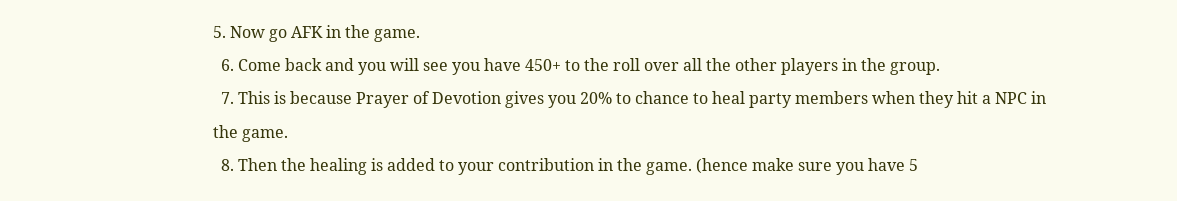5. Now go AFK in the game.
  6. Come back and you will see you have 450+ to the roll over all the other players in the group.
  7. This is because Prayer of Devotion gives you 20% to chance to heal party members when they hit a NPC in the game.
  8. Then the healing is added to your contribution in the game. (hence make sure you have 5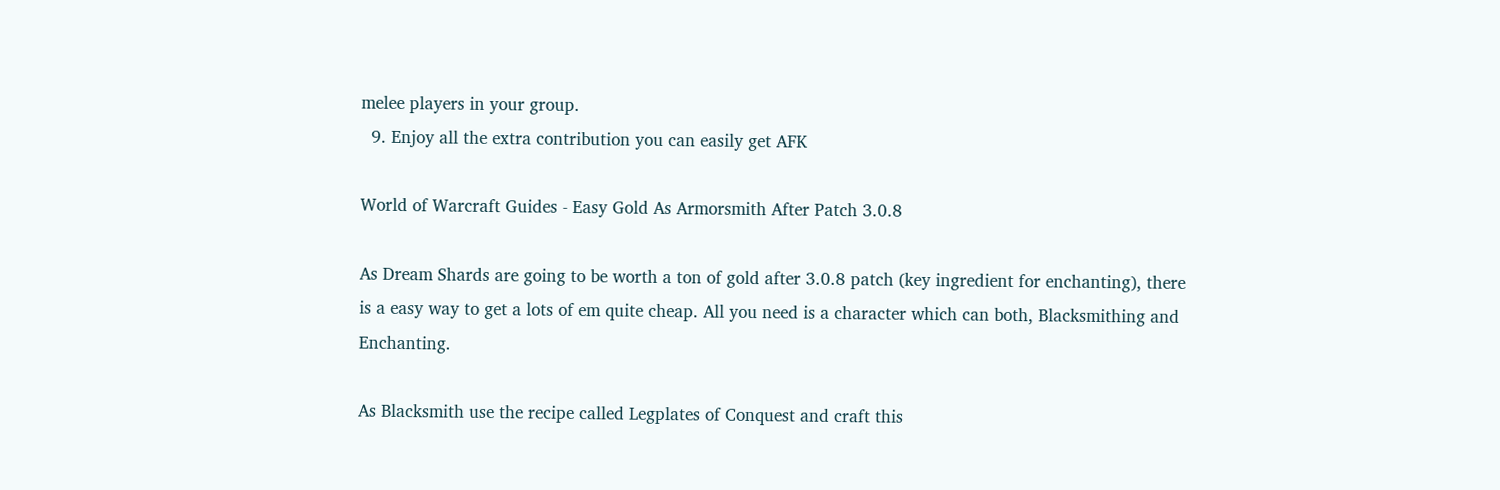melee players in your group.
  9. Enjoy all the extra contribution you can easily get AFK

World of Warcraft Guides - Easy Gold As Armorsmith After Patch 3.0.8

As Dream Shards are going to be worth a ton of gold after 3.0.8 patch (key ingredient for enchanting), there is a easy way to get a lots of em quite cheap. All you need is a character which can both, Blacksmithing and Enchanting.

As Blacksmith use the recipe called Legplates of Conquest and craft this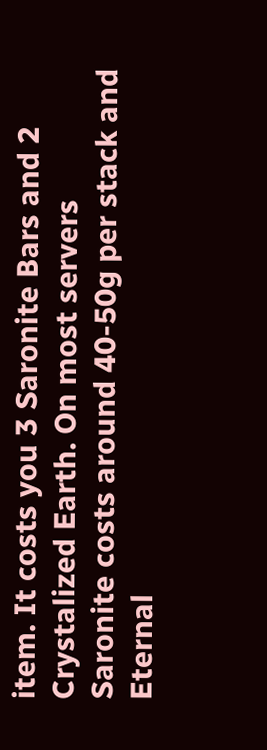item. It costs you 3 Saronite Bars and 2 Crystalized Earth. On most servers Saronite costs around 40-50g per stack and Eternal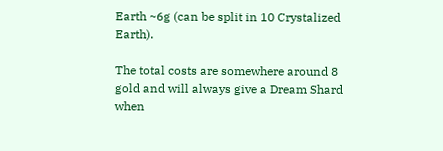Earth ~6g (can be split in 10 Crystalized Earth).

The total costs are somewhere around 8 gold and will always give a Dream Shard when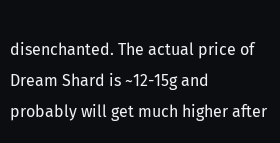disenchanted. The actual price of Dream Shard is ~12-15g and probably will get much higher after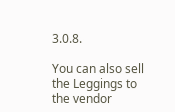3.0.8.

You can also sell the Leggings to the vendor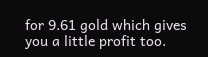for 9.61 gold which gives you a little profit too.